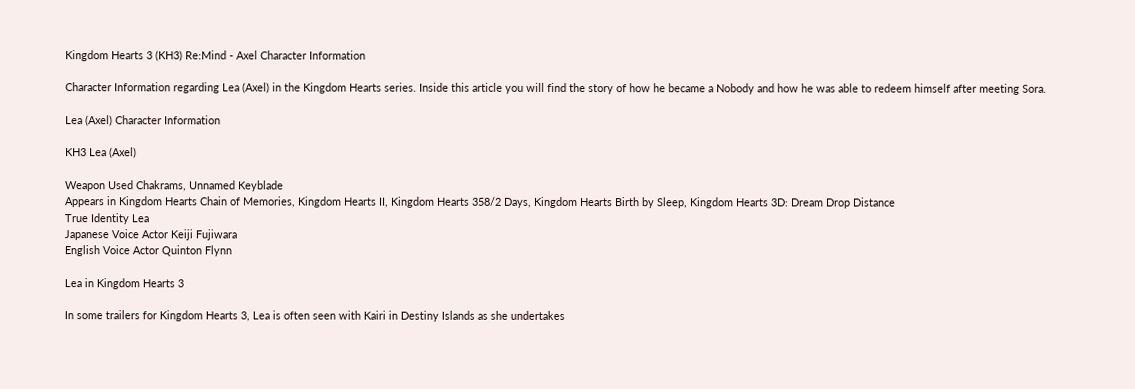Kingdom Hearts 3 (KH3) Re:Mind - Axel Character Information

Character Information regarding Lea (Axel) in the Kingdom Hearts series. Inside this article you will find the story of how he became a Nobody and how he was able to redeem himself after meeting Sora.

Lea (Axel) Character Information

KH3 Lea (Axel)

Weapon Used Chakrams, Unnamed Keyblade
Appears in Kingdom Hearts Chain of Memories, Kingdom Hearts II, Kingdom Hearts 358/2 Days, Kingdom Hearts Birth by Sleep, Kingdom Hearts 3D: Dream Drop Distance
True Identity Lea
Japanese Voice Actor Keiji Fujiwara
English Voice Actor Quinton Flynn

Lea in Kingdom Hearts 3

In some trailers for Kingdom Hearts 3, Lea is often seen with Kairi in Destiny Islands as she undertakes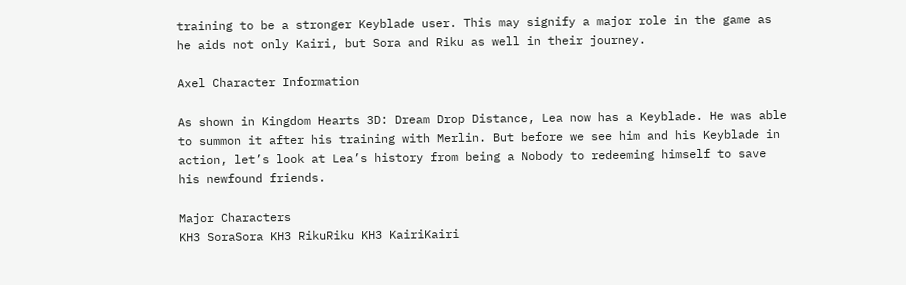training to be a stronger Keyblade user. This may signify a major role in the game as he aids not only Kairi, but Sora and Riku as well in their journey.

Axel Character Information

As shown in Kingdom Hearts 3D: Dream Drop Distance, Lea now has a Keyblade. He was able to summon it after his training with Merlin. But before we see him and his Keyblade in action, let’s look at Lea’s history from being a Nobody to redeeming himself to save his newfound friends.

Major Characters
KH3 SoraSora KH3 RikuRiku KH3 KairiKairi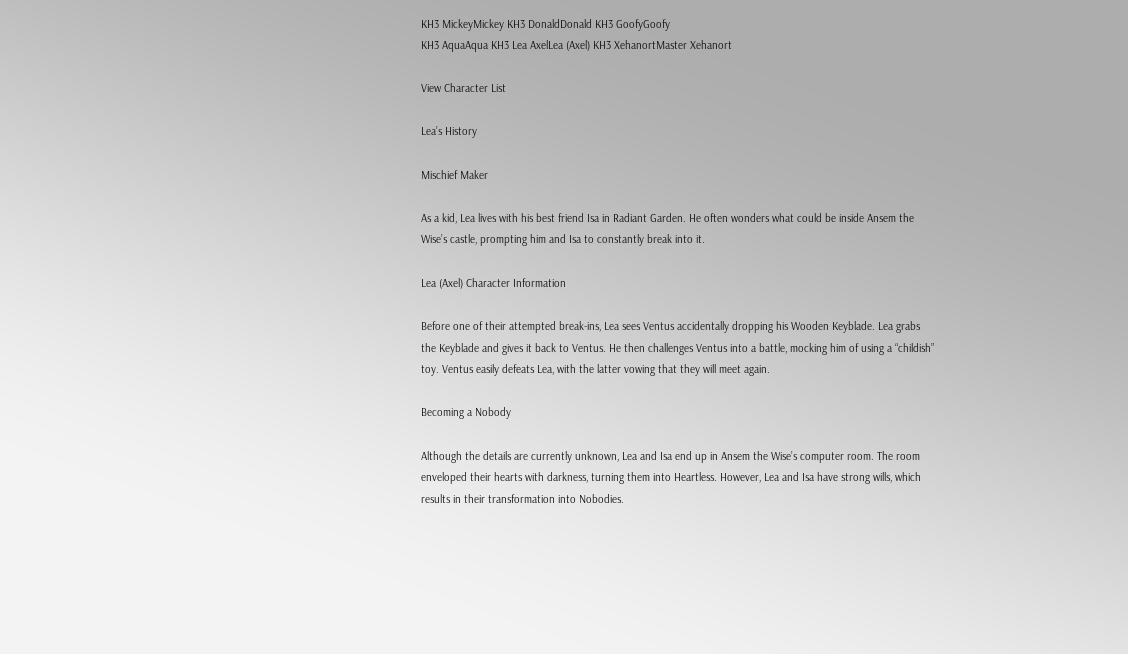KH3 MickeyMickey KH3 DonaldDonald KH3 GoofyGoofy
KH3 AquaAqua KH3 Lea AxelLea (Axel) KH3 XehanortMaster Xehanort

View Character List

Lea’s History

Mischief Maker

As a kid, Lea lives with his best friend Isa in Radiant Garden. He often wonders what could be inside Ansem the Wise’s castle, prompting him and Isa to constantly break into it.

Lea (Axel) Character Information

Before one of their attempted break-ins, Lea sees Ventus accidentally dropping his Wooden Keyblade. Lea grabs the Keyblade and gives it back to Ventus. He then challenges Ventus into a battle, mocking him of using a “childish” toy. Ventus easily defeats Lea, with the latter vowing that they will meet again.

Becoming a Nobody

Although the details are currently unknown, Lea and Isa end up in Ansem the Wise’s computer room. The room enveloped their hearts with darkness, turning them into Heartless. However, Lea and Isa have strong wills, which results in their transformation into Nobodies.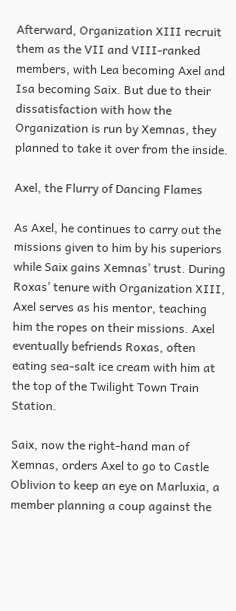Afterward, Organization XIII recruit them as the VII and VIII-ranked members, with Lea becoming Axel and Isa becoming Saix. But due to their dissatisfaction with how the Organization is run by Xemnas, they planned to take it over from the inside.

Axel, the Flurry of Dancing Flames

As Axel, he continues to carry out the missions given to him by his superiors while Saix gains Xemnas’ trust. During Roxas’ tenure with Organization XIII, Axel serves as his mentor, teaching him the ropes on their missions. Axel eventually befriends Roxas, often eating sea-salt ice cream with him at the top of the Twilight Town Train Station.

Saix, now the right-hand man of Xemnas, orders Axel to go to Castle Oblivion to keep an eye on Marluxia, a member planning a coup against the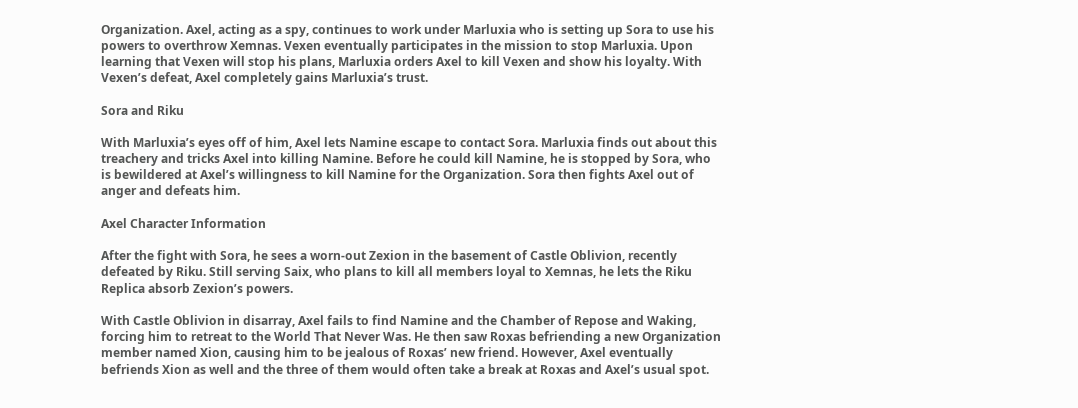Organization. Axel, acting as a spy, continues to work under Marluxia who is setting up Sora to use his powers to overthrow Xemnas. Vexen eventually participates in the mission to stop Marluxia. Upon learning that Vexen will stop his plans, Marluxia orders Axel to kill Vexen and show his loyalty. With Vexen’s defeat, Axel completely gains Marluxia’s trust.

Sora and Riku

With Marluxia’s eyes off of him, Axel lets Namine escape to contact Sora. Marluxia finds out about this treachery and tricks Axel into killing Namine. Before he could kill Namine, he is stopped by Sora, who is bewildered at Axel’s willingness to kill Namine for the Organization. Sora then fights Axel out of anger and defeats him.

Axel Character Information

After the fight with Sora, he sees a worn-out Zexion in the basement of Castle Oblivion, recently defeated by Riku. Still serving Saix, who plans to kill all members loyal to Xemnas, he lets the Riku Replica absorb Zexion’s powers.

With Castle Oblivion in disarray, Axel fails to find Namine and the Chamber of Repose and Waking, forcing him to retreat to the World That Never Was. He then saw Roxas befriending a new Organization member named Xion, causing him to be jealous of Roxas’ new friend. However, Axel eventually befriends Xion as well and the three of them would often take a break at Roxas and Axel’s usual spot.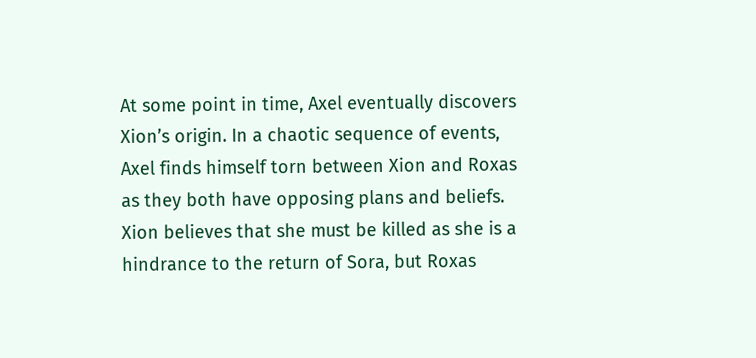At some point in time, Axel eventually discovers Xion’s origin. In a chaotic sequence of events, Axel finds himself torn between Xion and Roxas as they both have opposing plans and beliefs. Xion believes that she must be killed as she is a hindrance to the return of Sora, but Roxas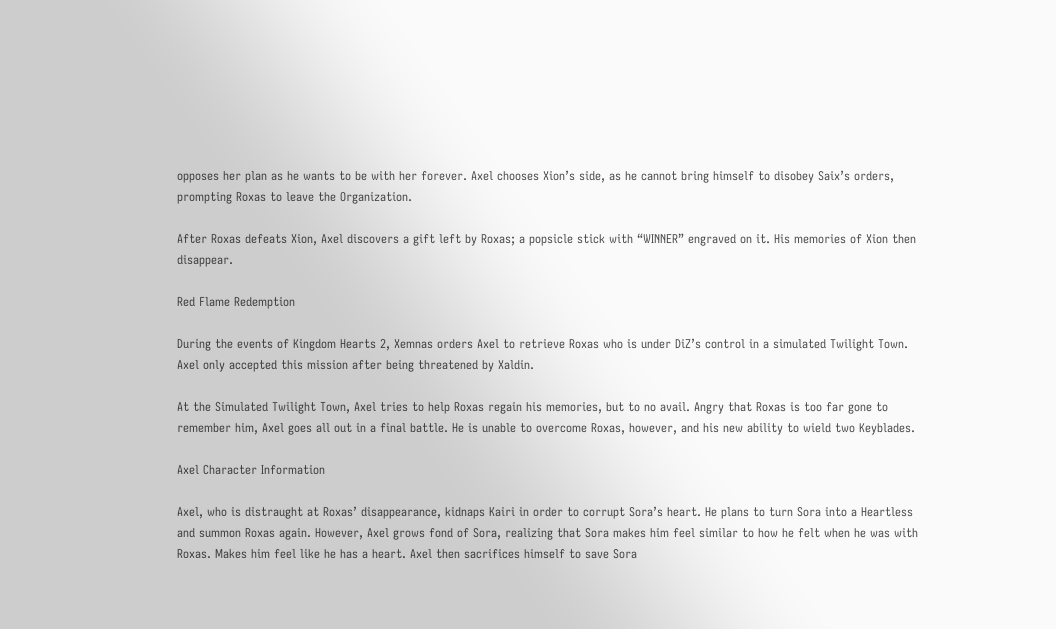opposes her plan as he wants to be with her forever. Axel chooses Xion’s side, as he cannot bring himself to disobey Saix’s orders, prompting Roxas to leave the Organization.

After Roxas defeats Xion, Axel discovers a gift left by Roxas; a popsicle stick with “WINNER” engraved on it. His memories of Xion then disappear.

Red Flame Redemption

During the events of Kingdom Hearts 2, Xemnas orders Axel to retrieve Roxas who is under DiZ’s control in a simulated Twilight Town. Axel only accepted this mission after being threatened by Xaldin.

At the Simulated Twilight Town, Axel tries to help Roxas regain his memories, but to no avail. Angry that Roxas is too far gone to remember him, Axel goes all out in a final battle. He is unable to overcome Roxas, however, and his new ability to wield two Keyblades.

Axel Character Information

Axel, who is distraught at Roxas’ disappearance, kidnaps Kairi in order to corrupt Sora’s heart. He plans to turn Sora into a Heartless and summon Roxas again. However, Axel grows fond of Sora, realizing that Sora makes him feel similar to how he felt when he was with Roxas. Makes him feel like he has a heart. Axel then sacrifices himself to save Sora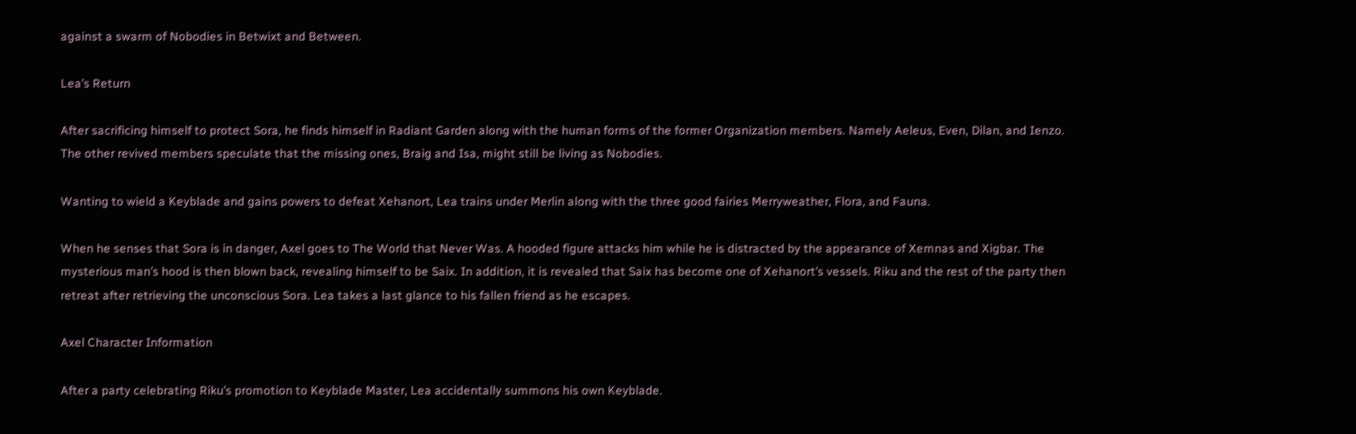against a swarm of Nobodies in Betwixt and Between.

Lea’s Return

After sacrificing himself to protect Sora, he finds himself in Radiant Garden along with the human forms of the former Organization members. Namely Aeleus, Even, Dilan, and Ienzo. The other revived members speculate that the missing ones, Braig and Isa, might still be living as Nobodies.

Wanting to wield a Keyblade and gains powers to defeat Xehanort, Lea trains under Merlin along with the three good fairies Merryweather, Flora, and Fauna.

When he senses that Sora is in danger, Axel goes to The World that Never Was. A hooded figure attacks him while he is distracted by the appearance of Xemnas and Xigbar. The mysterious man’s hood is then blown back, revealing himself to be Saix. In addition, it is revealed that Saix has become one of Xehanort’s vessels. Riku and the rest of the party then retreat after retrieving the unconscious Sora. Lea takes a last glance to his fallen friend as he escapes.

Axel Character Information

After a party celebrating Riku’s promotion to Keyblade Master, Lea accidentally summons his own Keyblade.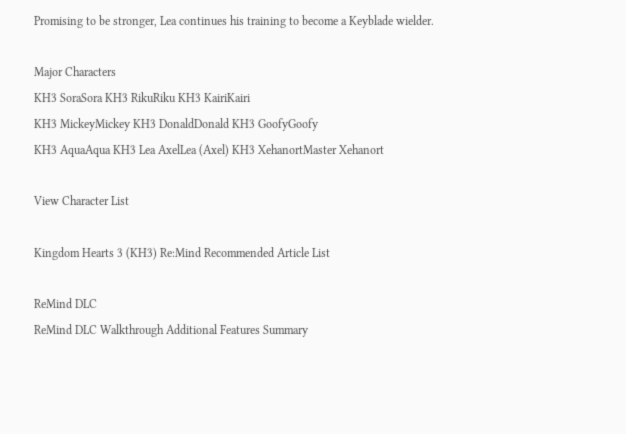Promising to be stronger, Lea continues his training to become a Keyblade wielder.

Major Characters
KH3 SoraSora KH3 RikuRiku KH3 KairiKairi
KH3 MickeyMickey KH3 DonaldDonald KH3 GoofyGoofy
KH3 AquaAqua KH3 Lea AxelLea (Axel) KH3 XehanortMaster Xehanort

View Character List

Kingdom Hearts 3 (KH3) Re:Mind Recommended Article List

ReMind DLC
ReMind DLC Walkthrough Additional Features Summary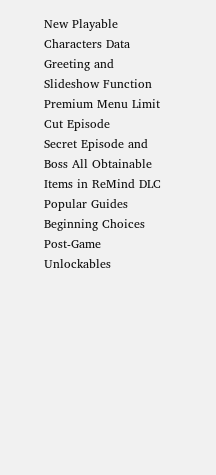New Playable Characters Data Greeting and Slideshow Function
Premium Menu Limit Cut Episode
Secret Episode and Boss All Obtainable Items in ReMind DLC
Popular Guides
Beginning Choices Post-Game Unlockables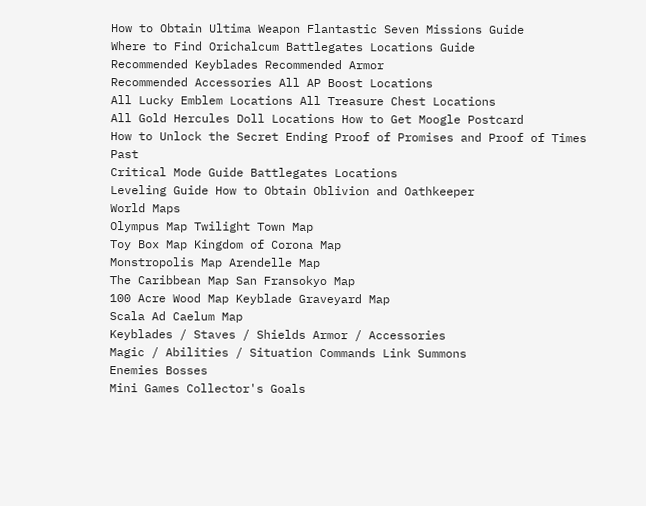How to Obtain Ultima Weapon Flantastic Seven Missions Guide
Where to Find Orichalcum Battlegates Locations Guide
Recommended Keyblades Recommended Armor
Recommended Accessories All AP Boost Locations
All Lucky Emblem Locations All Treasure Chest Locations
All Gold Hercules Doll Locations How to Get Moogle Postcard
How to Unlock the Secret Ending Proof of Promises and Proof of Times Past
Critical Mode Guide Battlegates Locations
Leveling Guide How to Obtain Oblivion and Oathkeeper
World Maps
Olympus Map Twilight Town Map
Toy Box Map Kingdom of Corona Map
Monstropolis Map Arendelle Map
The Caribbean Map San Fransokyo Map
100 Acre Wood Map Keyblade Graveyard Map
Scala Ad Caelum Map
Keyblades / Staves / Shields Armor / Accessories
Magic / Abilities / Situation Commands Link Summons
Enemies Bosses
Mini Games Collector's Goals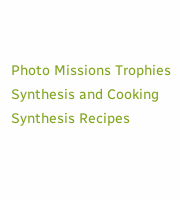Photo Missions Trophies
Synthesis and Cooking
Synthesis Recipes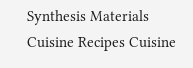Synthesis Materials
Cuisine Recipes Cuisine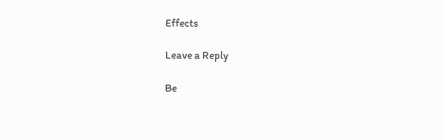Effects

Leave a Reply

Be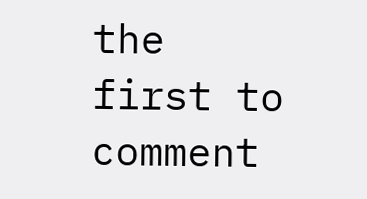the first to comment